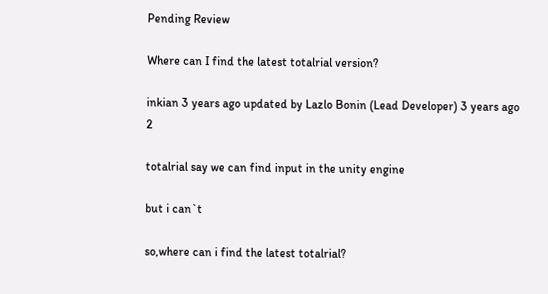Pending Review

Where can I find the latest totalrial version?

inkian 3 years ago updated by Lazlo Bonin (Lead Developer) 3 years ago 2

totalrial say we can find input in the unity engine

but i can`t

so,where can i find the latest totalrial?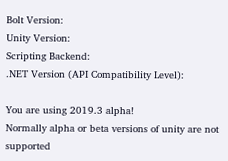Bolt Version:
Unity Version:
Scripting Backend:
.NET Version (API Compatibility Level):

You are using 2019.3 alpha!
Normally alpha or beta versions of unity are not supported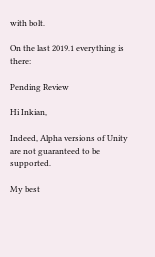with bolt.

On the last 2019.1 everything is there:

Pending Review

Hi Inkian,

Indeed, Alpha versions of Unity are not guaranteed to be supported.

My best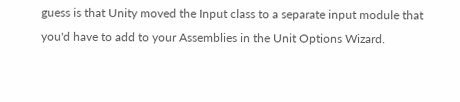guess is that Unity moved the Input class to a separate input module that you'd have to add to your Assemblies in the Unit Options Wizard.